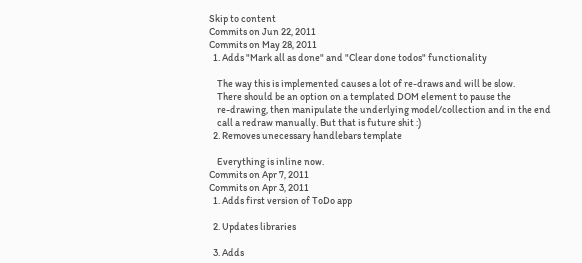Skip to content
Commits on Jun 22, 2011
Commits on May 28, 2011
  1. Adds "Mark all as done" and "Clear done todos" functionality

    The way this is implemented causes a lot of re-draws and will be slow.
    There should be an option on a templated DOM element to pause the
    re-drawing, then manipulate the underlying model/collection and in the end
    call a redraw manually. But that is future shit :)
  2. Removes unecessary handlebars template

    Everything is inline now.
Commits on Apr 7, 2011
Commits on Apr 3, 2011
  1. Adds first version of ToDo app

  2. Updates libraries

  3. Adds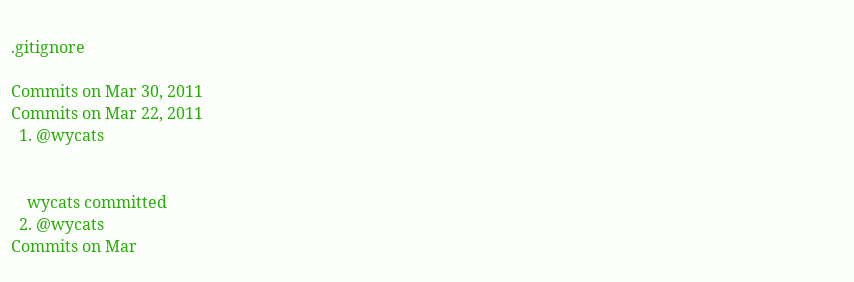.gitignore

Commits on Mar 30, 2011
Commits on Mar 22, 2011
  1. @wycats


    wycats committed
  2. @wycats
Commits on Mar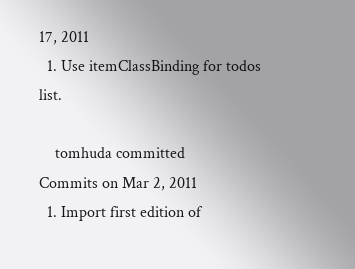17, 2011
  1. Use itemClassBinding for todos list.

    tomhuda committed
Commits on Mar 2, 2011
  1. Import first edition of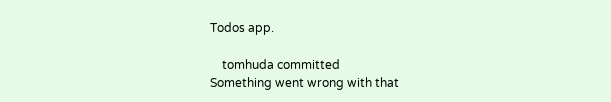Todos app.

    tomhuda committed
Something went wrong with that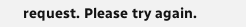request. Please try again.